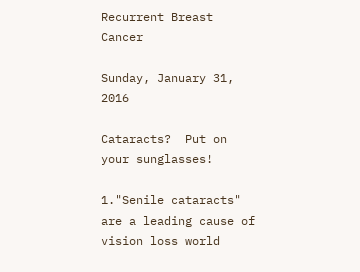Recurrent Breast Cancer

Sunday, January 31, 2016

Cataracts?  Put on your sunglasses!

1."Senile cataracts" are a leading cause of vision loss world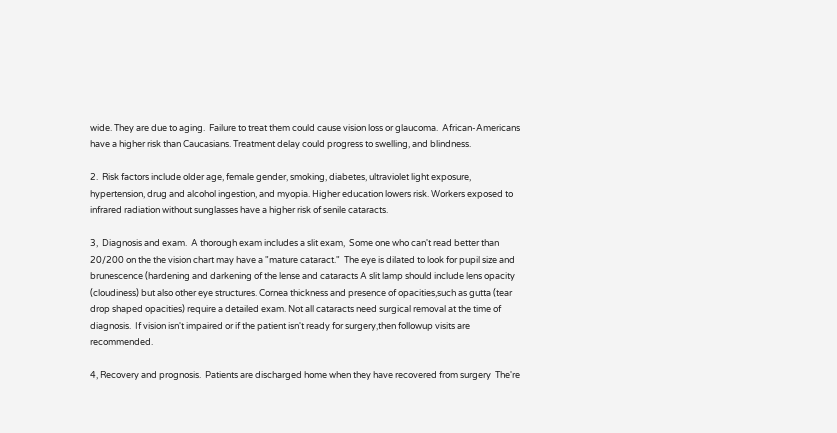wide. They are due to aging.  Failure to treat them could cause vision loss or glaucoma.  African-Americans have a higher risk than Caucasians. Treatment delay could progress to swelling, and blindness.

2.  Risk factors include older age, female gender, smoking, diabetes, ultraviolet light exposure, hypertension, drug and alcohol ingestion, and myopia. Higher education lowers risk. Workers exposed to infrared radiation without sunglasses have a higher risk of senile cataracts.

3,  Diagnosis and exam.  A thorough exam includes a slit exam,  Some one who can't read better than 20/200 on the the vision chart may have a "mature cataract."  The eye is dilated to look for pupil size and brunescence (hardening and darkening of the lense and cataracts A slit lamp should include lens opacity (cloudiness) but also other eye structures. Cornea thickness and presence of opacities,such as gutta (tear drop shaped opacities) require a detailed exam. Not all cataracts need surgical removal at the time of diagnosis.  If vision isn't impaired or if the patient isn't ready for surgery,then followup visits are recommended.

4, Recovery and prognosis.  Patients are discharged home when they have recovered from surgery  The're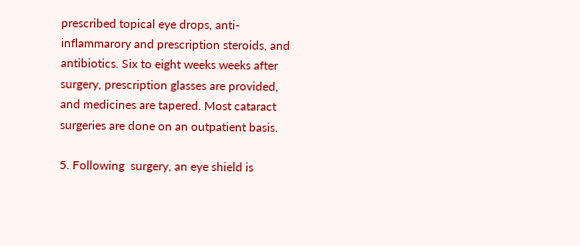prescribed topical eye drops, anti-inflammarory and prescription steroids, and antibiotics. Six to eight weeks weeks after surgery, prescription glasses are provided, and medicines are tapered. Most cataract surgeries are done on an outpatient basis.

5. Following  surgery, an eye shield is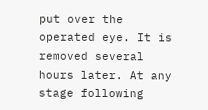put over the operated eye. It is removed several hours later. At any stage following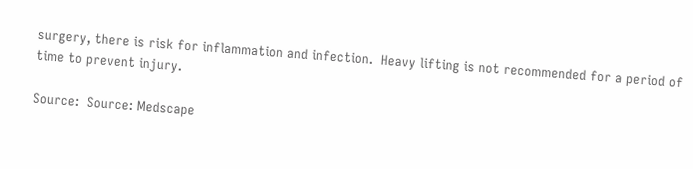surgery, there is risk for inflammation and infection.  Heavy lifting is not recommended for a period of time to prevent injury.

Source:  Source: Medscape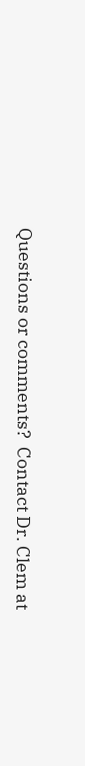Questions or comments?  Contact Dr. Clem at